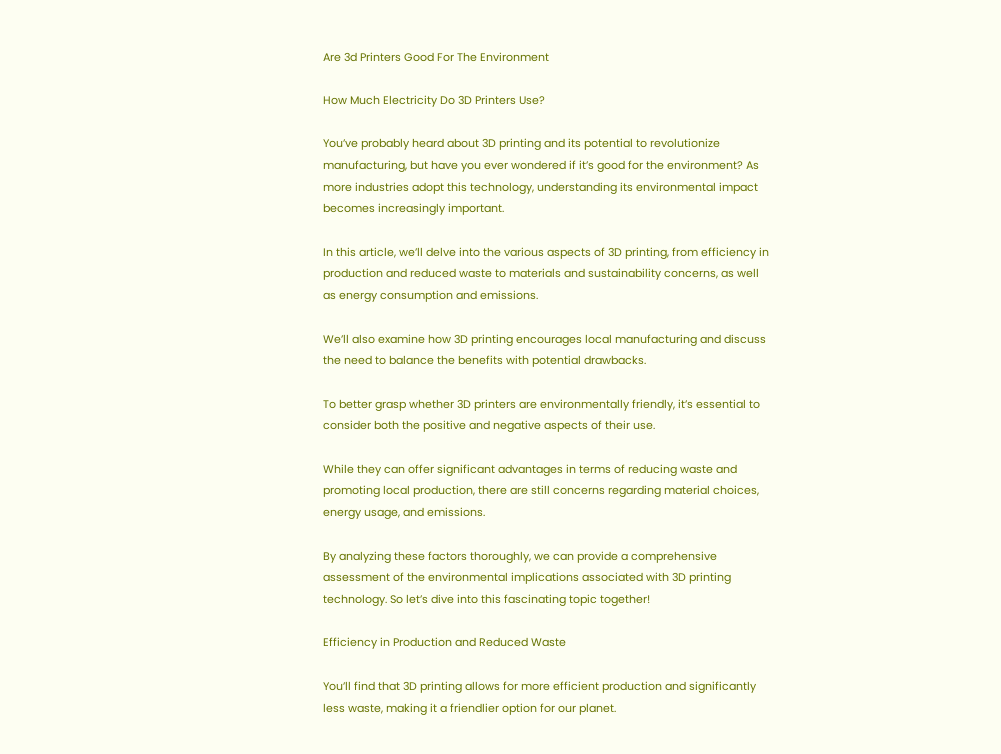Are 3d Printers Good For The Environment

How Much Electricity Do 3D Printers Use?

You’ve probably heard about 3D printing and its potential to revolutionize manufacturing, but have you ever wondered if it’s good for the environment? As more industries adopt this technology, understanding its environmental impact becomes increasingly important.

In this article, we’ll delve into the various aspects of 3D printing, from efficiency in production and reduced waste to materials and sustainability concerns, as well as energy consumption and emissions.

We’ll also examine how 3D printing encourages local manufacturing and discuss the need to balance the benefits with potential drawbacks.

To better grasp whether 3D printers are environmentally friendly, it’s essential to consider both the positive and negative aspects of their use.

While they can offer significant advantages in terms of reducing waste and promoting local production, there are still concerns regarding material choices, energy usage, and emissions.

By analyzing these factors thoroughly, we can provide a comprehensive assessment of the environmental implications associated with 3D printing technology. So let’s dive into this fascinating topic together!

Efficiency in Production and Reduced Waste

You’ll find that 3D printing allows for more efficient production and significantly less waste, making it a friendlier option for our planet.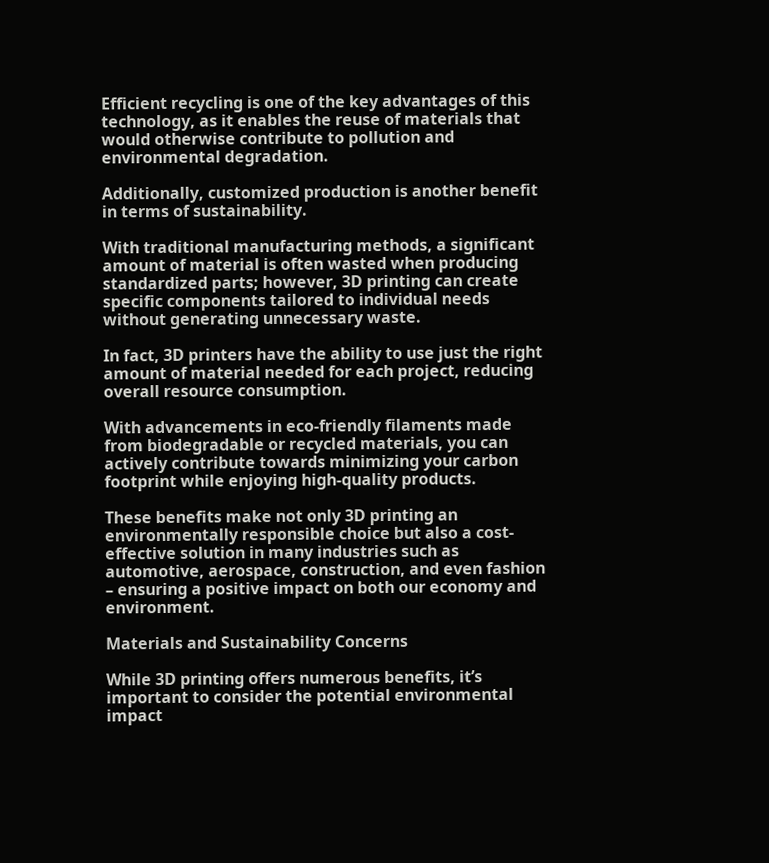Efficient recycling is one of the key advantages of this technology, as it enables the reuse of materials that would otherwise contribute to pollution and environmental degradation.

Additionally, customized production is another benefit in terms of sustainability.

With traditional manufacturing methods, a significant amount of material is often wasted when producing standardized parts; however, 3D printing can create specific components tailored to individual needs without generating unnecessary waste.

In fact, 3D printers have the ability to use just the right amount of material needed for each project, reducing overall resource consumption.

With advancements in eco-friendly filaments made from biodegradable or recycled materials, you can actively contribute towards minimizing your carbon footprint while enjoying high-quality products.

These benefits make not only 3D printing an environmentally responsible choice but also a cost-effective solution in many industries such as automotive, aerospace, construction, and even fashion – ensuring a positive impact on both our economy and environment.

Materials and Sustainability Concerns

While 3D printing offers numerous benefits, it’s important to consider the potential environmental impact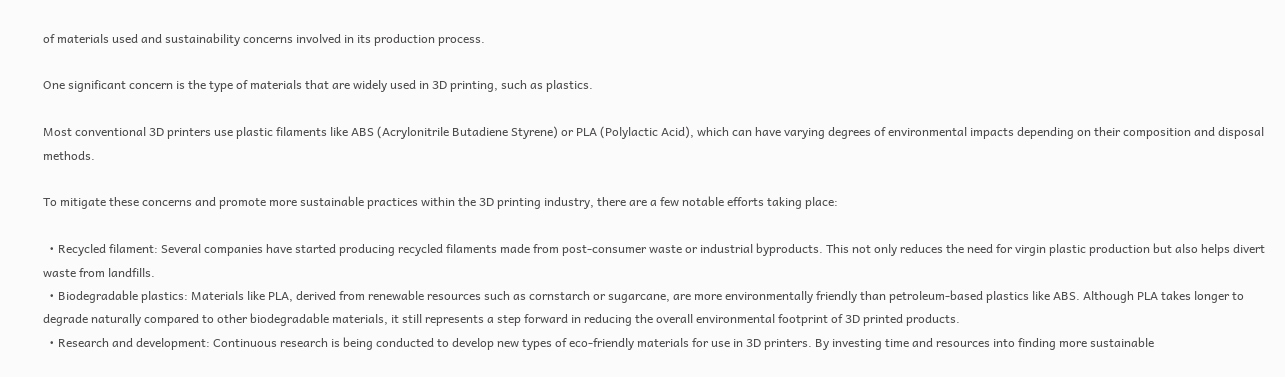of materials used and sustainability concerns involved in its production process.

One significant concern is the type of materials that are widely used in 3D printing, such as plastics.

Most conventional 3D printers use plastic filaments like ABS (Acrylonitrile Butadiene Styrene) or PLA (Polylactic Acid), which can have varying degrees of environmental impacts depending on their composition and disposal methods.

To mitigate these concerns and promote more sustainable practices within the 3D printing industry, there are a few notable efforts taking place:

  • Recycled filament: Several companies have started producing recycled filaments made from post-consumer waste or industrial byproducts. This not only reduces the need for virgin plastic production but also helps divert waste from landfills.
  • Biodegradable plastics: Materials like PLA, derived from renewable resources such as cornstarch or sugarcane, are more environmentally friendly than petroleum-based plastics like ABS. Although PLA takes longer to degrade naturally compared to other biodegradable materials, it still represents a step forward in reducing the overall environmental footprint of 3D printed products.
  • Research and development: Continuous research is being conducted to develop new types of eco-friendly materials for use in 3D printers. By investing time and resources into finding more sustainable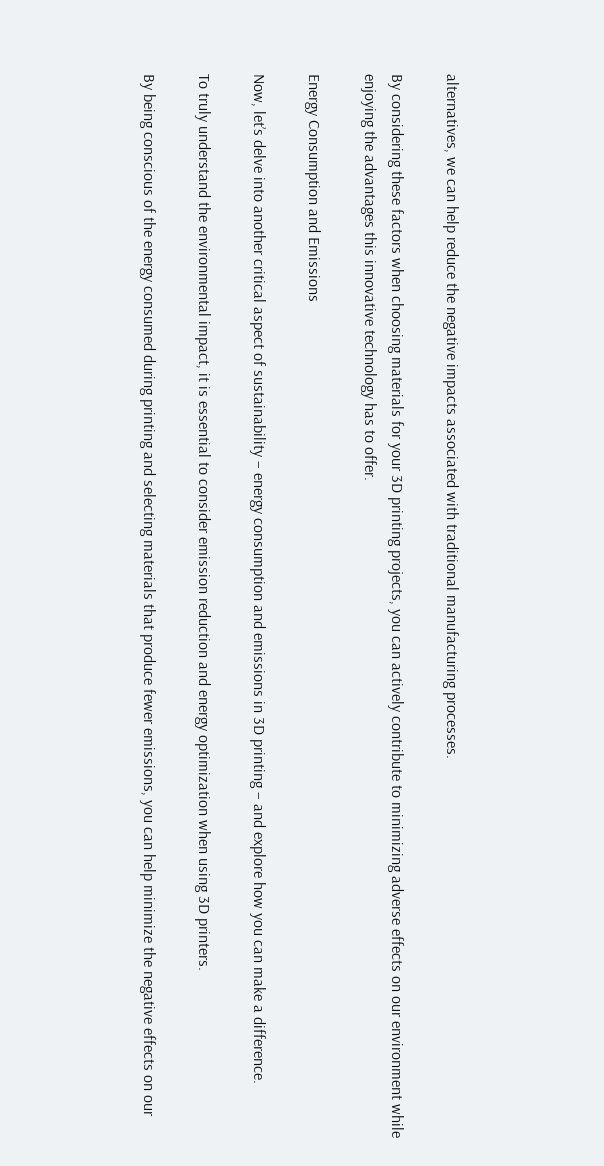alternatives, we can help reduce the negative impacts associated with traditional manufacturing processes.

By considering these factors when choosing materials for your 3D printing projects, you can actively contribute to minimizing adverse effects on our environment while enjoying the advantages this innovative technology has to offer.

Energy Consumption and Emissions

Now, let’s delve into another critical aspect of sustainability – energy consumption and emissions in 3D printing – and explore how you can make a difference.

To truly understand the environmental impact, it is essential to consider emission reduction and energy optimization when using 3D printers.

By being conscious of the energy consumed during printing and selecting materials that produce fewer emissions, you can help minimize the negative effects on our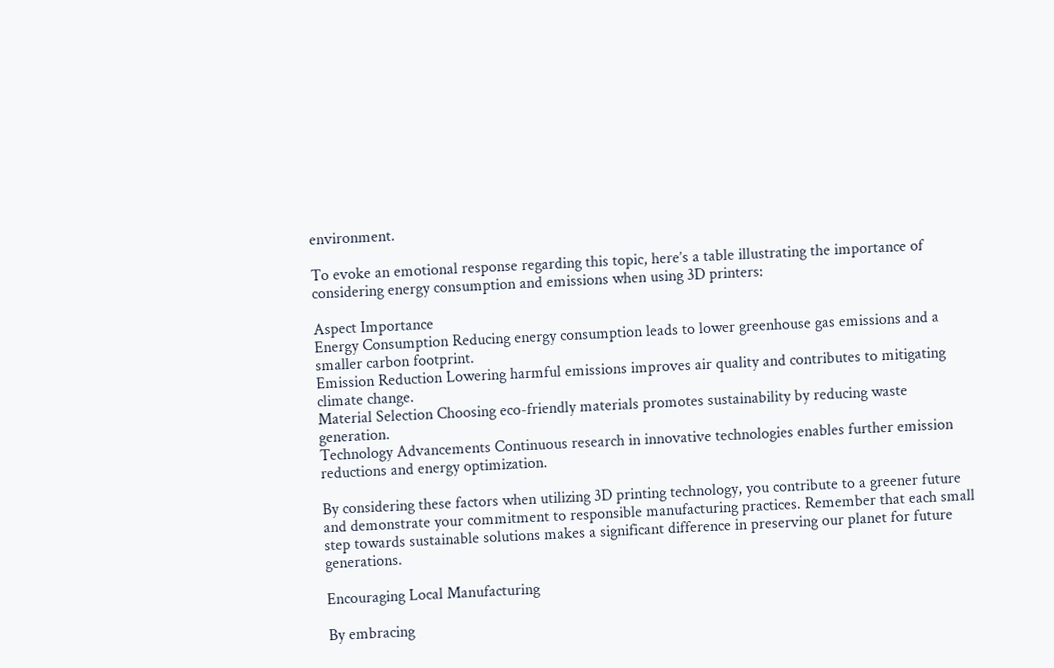environment.

To evoke an emotional response regarding this topic, here’s a table illustrating the importance of considering energy consumption and emissions when using 3D printers:

Aspect Importance
Energy Consumption Reducing energy consumption leads to lower greenhouse gas emissions and a smaller carbon footprint.
Emission Reduction Lowering harmful emissions improves air quality and contributes to mitigating climate change.
Material Selection Choosing eco-friendly materials promotes sustainability by reducing waste generation.
Technology Advancements Continuous research in innovative technologies enables further emission reductions and energy optimization.

By considering these factors when utilizing 3D printing technology, you contribute to a greener future and demonstrate your commitment to responsible manufacturing practices. Remember that each small step towards sustainable solutions makes a significant difference in preserving our planet for future generations.

Encouraging Local Manufacturing

By embracing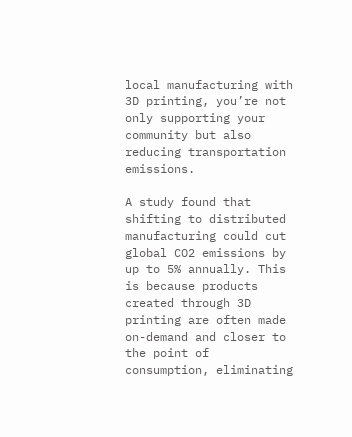local manufacturing with 3D printing, you’re not only supporting your community but also reducing transportation emissions.

A study found that shifting to distributed manufacturing could cut global CO2 emissions by up to 5% annually. This is because products created through 3D printing are often made on-demand and closer to the point of consumption, eliminating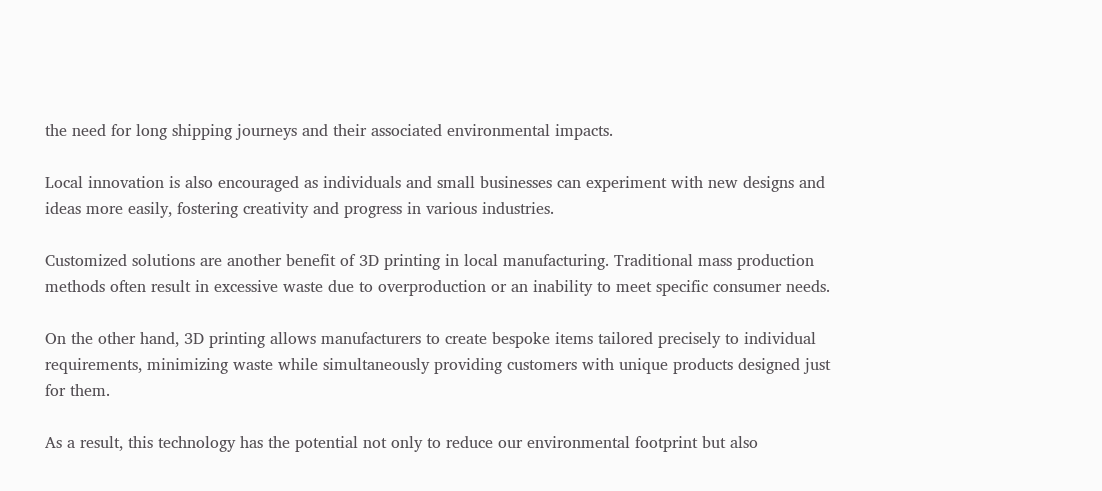the need for long shipping journeys and their associated environmental impacts.

Local innovation is also encouraged as individuals and small businesses can experiment with new designs and ideas more easily, fostering creativity and progress in various industries.

Customized solutions are another benefit of 3D printing in local manufacturing. Traditional mass production methods often result in excessive waste due to overproduction or an inability to meet specific consumer needs.

On the other hand, 3D printing allows manufacturers to create bespoke items tailored precisely to individual requirements, minimizing waste while simultaneously providing customers with unique products designed just for them.

As a result, this technology has the potential not only to reduce our environmental footprint but also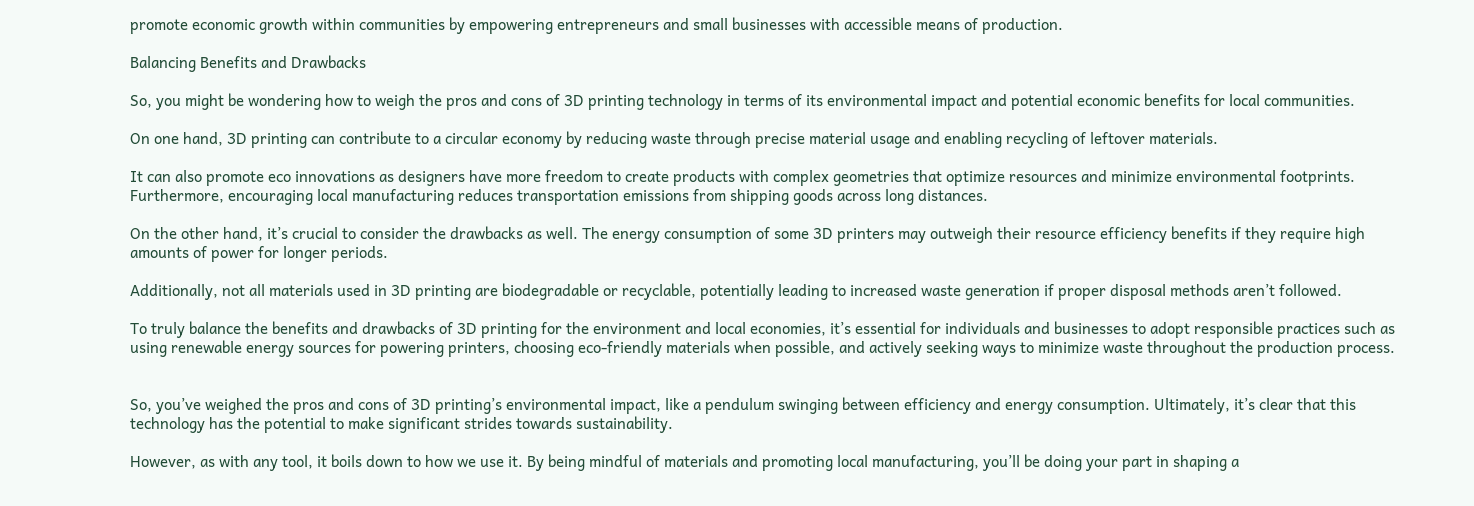promote economic growth within communities by empowering entrepreneurs and small businesses with accessible means of production.

Balancing Benefits and Drawbacks

So, you might be wondering how to weigh the pros and cons of 3D printing technology in terms of its environmental impact and potential economic benefits for local communities.

On one hand, 3D printing can contribute to a circular economy by reducing waste through precise material usage and enabling recycling of leftover materials.

It can also promote eco innovations as designers have more freedom to create products with complex geometries that optimize resources and minimize environmental footprints. Furthermore, encouraging local manufacturing reduces transportation emissions from shipping goods across long distances.

On the other hand, it’s crucial to consider the drawbacks as well. The energy consumption of some 3D printers may outweigh their resource efficiency benefits if they require high amounts of power for longer periods.

Additionally, not all materials used in 3D printing are biodegradable or recyclable, potentially leading to increased waste generation if proper disposal methods aren’t followed.

To truly balance the benefits and drawbacks of 3D printing for the environment and local economies, it’s essential for individuals and businesses to adopt responsible practices such as using renewable energy sources for powering printers, choosing eco-friendly materials when possible, and actively seeking ways to minimize waste throughout the production process.


So, you’ve weighed the pros and cons of 3D printing’s environmental impact, like a pendulum swinging between efficiency and energy consumption. Ultimately, it’s clear that this technology has the potential to make significant strides towards sustainability.

However, as with any tool, it boils down to how we use it. By being mindful of materials and promoting local manufacturing, you’ll be doing your part in shaping a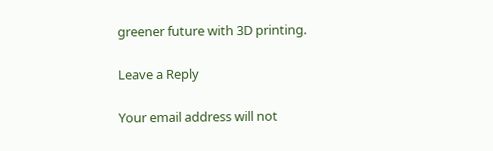greener future with 3D printing.

Leave a Reply

Your email address will not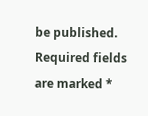be published. Required fields are marked *